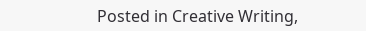Posted in Creative Writing,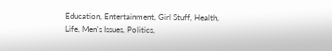Education, Entertainment, Girl Stuff, Health, Life, Men's Issues, Politics,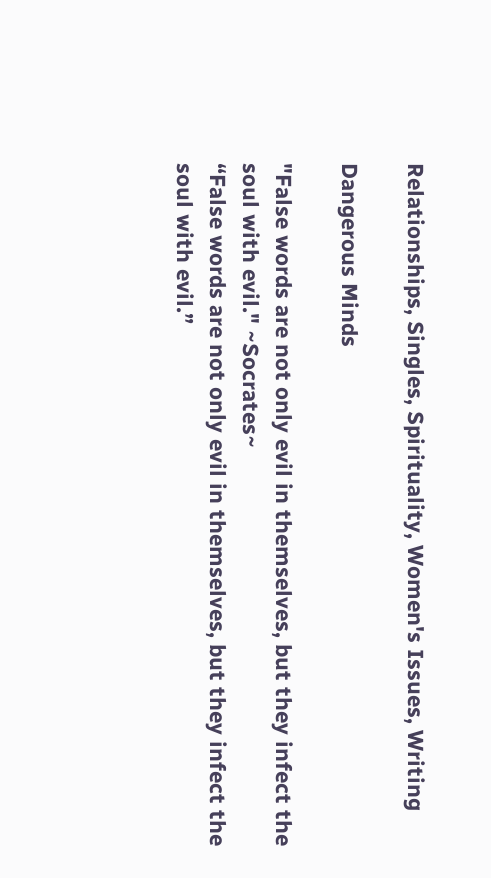Relationships, Singles, Spirituality, Women's Issues, Writing

Dangerous Minds

"False words are not only evil in themselves, but they infect the soul with evil." ~Socrates~
“False words are not only evil in themselves, but they infect the soul with evil.”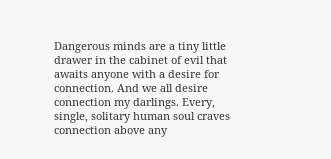Dangerous minds are a tiny little drawer in the cabinet of evil that awaits anyone with a desire for connection. And we all desire connection my darlings. Every, single, solitary human soul craves connection above any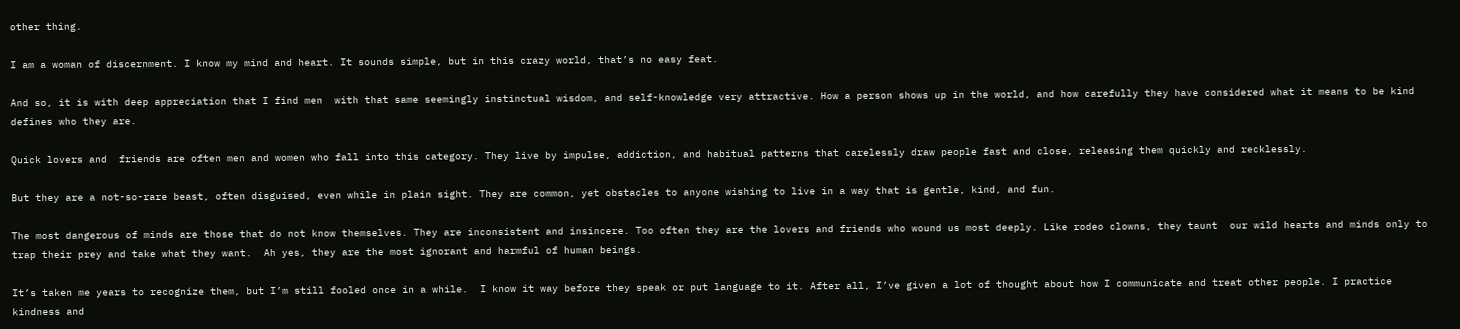other thing.

I am a woman of discernment. I know my mind and heart. It sounds simple, but in this crazy world, that’s no easy feat.

And so, it is with deep appreciation that I find men  with that same seemingly instinctual wisdom, and self-knowledge very attractive. How a person shows up in the world, and how carefully they have considered what it means to be kind defines who they are.

Quick lovers and  friends are often men and women who fall into this category. They live by impulse, addiction, and habitual patterns that carelessly draw people fast and close, releasing them quickly and recklessly.

But they are a not-so-rare beast, often disguised, even while in plain sight. They are common, yet obstacles to anyone wishing to live in a way that is gentle, kind, and fun.

The most dangerous of minds are those that do not know themselves. They are inconsistent and insincere. Too often they are the lovers and friends who wound us most deeply. Like rodeo clowns, they taunt  our wild hearts and minds only to trap their prey and take what they want.  Ah yes, they are the most ignorant and harmful of human beings.

It’s taken me years to recognize them, but I’m still fooled once in a while.  I know it way before they speak or put language to it. After all, I’ve given a lot of thought about how I communicate and treat other people. I practice kindness and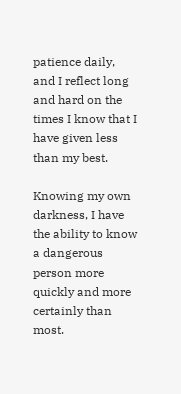patience daily, and I reflect long and hard on the times I know that I have given less than my best.

Knowing my own darkness, I have the ability to know a dangerous person more quickly and more certainly than most.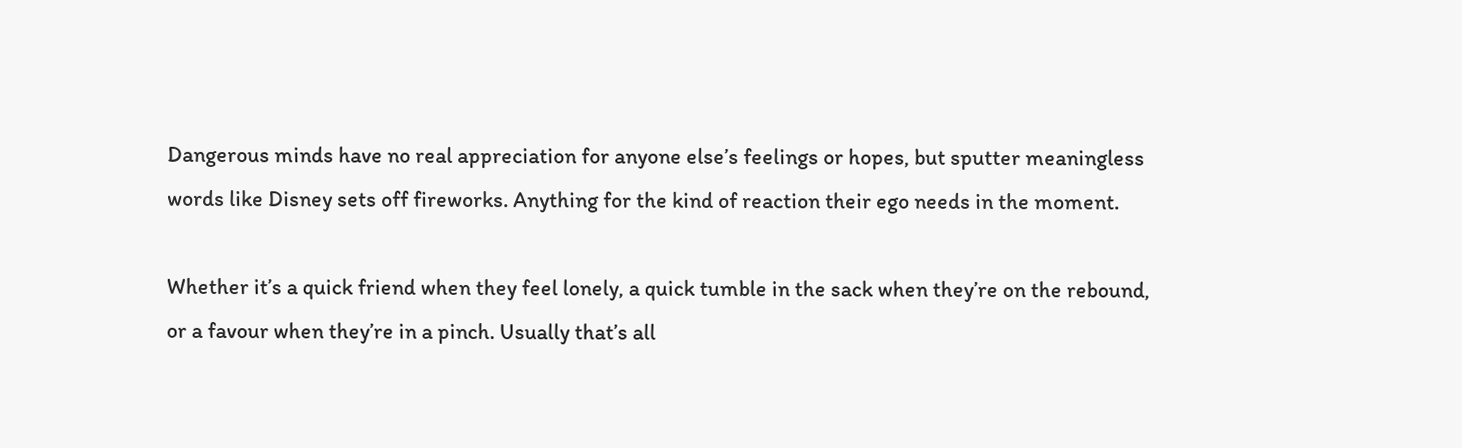Dangerous minds have no real appreciation for anyone else’s feelings or hopes, but sputter meaningless words like Disney sets off fireworks. Anything for the kind of reaction their ego needs in the moment.

Whether it’s a quick friend when they feel lonely, a quick tumble in the sack when they’re on the rebound, or a favour when they’re in a pinch. Usually that’s all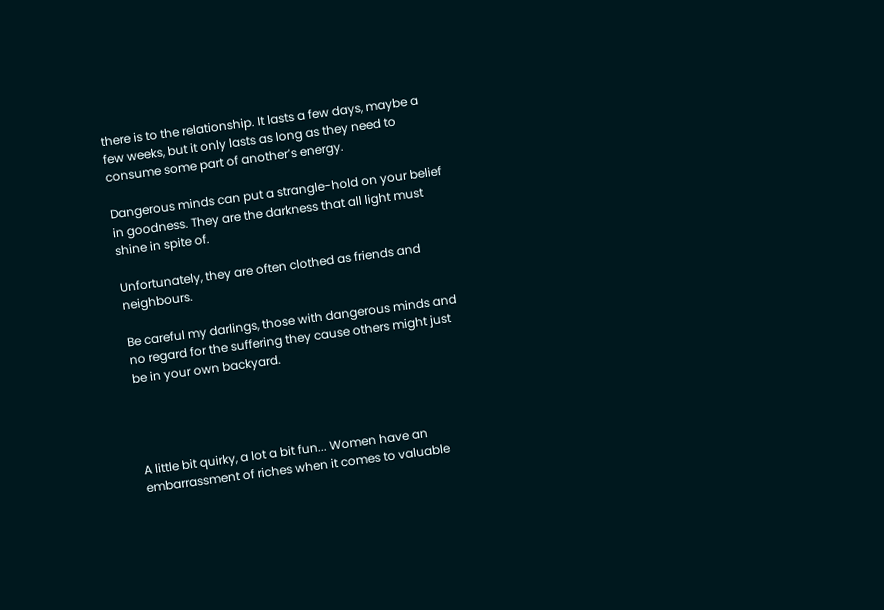there is to the relationship. It lasts a few days, maybe a few weeks, but it only lasts as long as they need to consume some part of another’s energy.

Dangerous minds can put a strangle-hold on your belief in goodness. They are the darkness that all light must shine in spite of.

Unfortunately, they are often clothed as friends and neighbours.

Be careful my darlings, those with dangerous minds and no regard for the suffering they cause others might just be in your own backyard.




A little bit quirky, a lot a bit fun... Women have an embarrassment of riches when it comes to valuable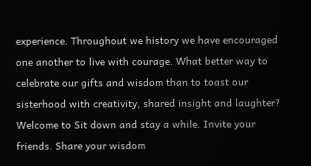experience. Throughout we history we have encouraged one another to live with courage. What better way to celebrate our gifts and wisdom than to toast our sisterhood with creativity, shared insight and laughter? Welcome to Sit down and stay a while. Invite your friends. Share your wisdom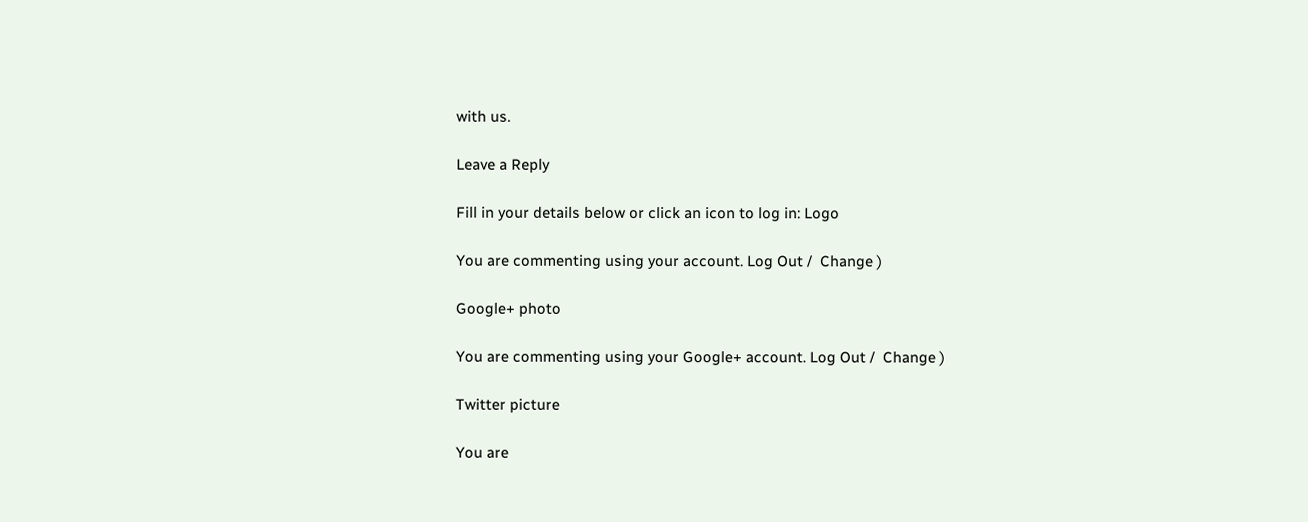with us.

Leave a Reply

Fill in your details below or click an icon to log in: Logo

You are commenting using your account. Log Out /  Change )

Google+ photo

You are commenting using your Google+ account. Log Out /  Change )

Twitter picture

You are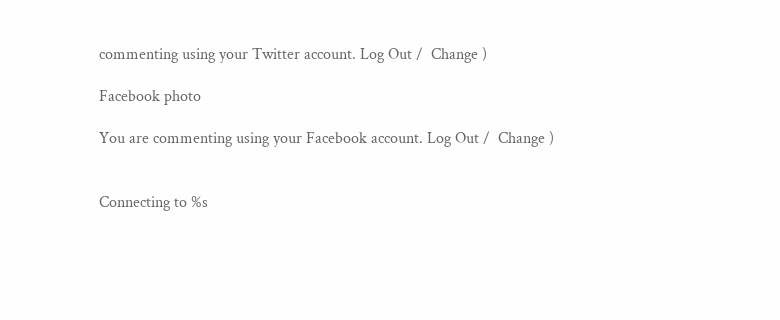commenting using your Twitter account. Log Out /  Change )

Facebook photo

You are commenting using your Facebook account. Log Out /  Change )


Connecting to %s